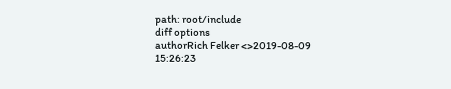path: root/include
diff options
authorRich Felker <>2019-08-09 15:26:23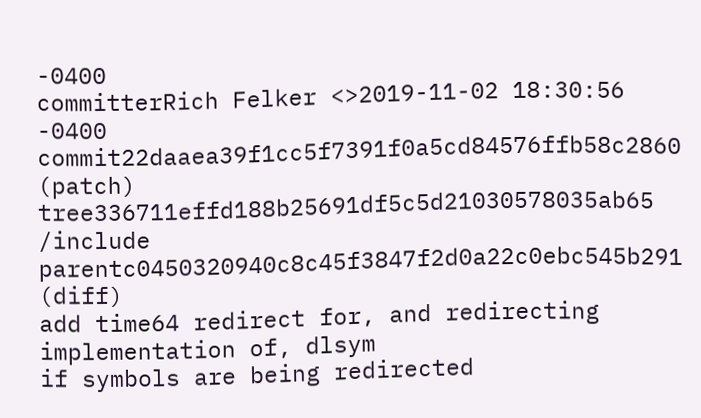-0400
committerRich Felker <>2019-11-02 18:30:56 -0400
commit22daaea39f1cc5f7391f0a5cd84576ffb58c2860 (patch)
tree336711effd188b25691df5c5d21030578035ab65 /include
parentc0450320940c8c45f3847f2d0a22c0ebc545b291 (diff)
add time64 redirect for, and redirecting implementation of, dlsym
if symbols are being redirected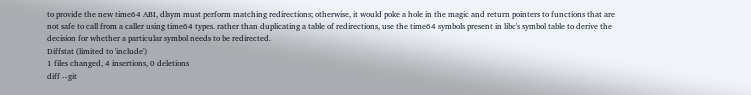to provide the new time64 ABI, dlsym must perform matching redirections; otherwise, it would poke a hole in the magic and return pointers to functions that are not safe to call from a caller using time64 types. rather than duplicating a table of redirections, use the time64 symbols present in libc's symbol table to derive the decision for whether a particular symbol needs to be redirected.
Diffstat (limited to 'include')
1 files changed, 4 insertions, 0 deletions
diff --git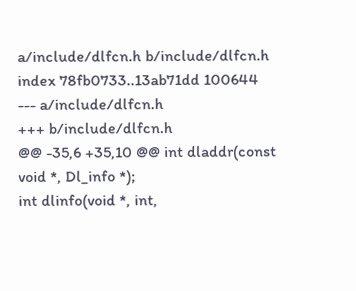a/include/dlfcn.h b/include/dlfcn.h
index 78fb0733..13ab71dd 100644
--- a/include/dlfcn.h
+++ b/include/dlfcn.h
@@ -35,6 +35,10 @@ int dladdr(const void *, Dl_info *);
int dlinfo(void *, int,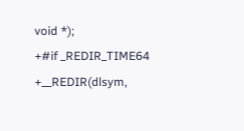void *);
+#if _REDIR_TIME64
+__REDIR(dlsym,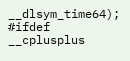__dlsym_time64);
#ifdef __cplusplus